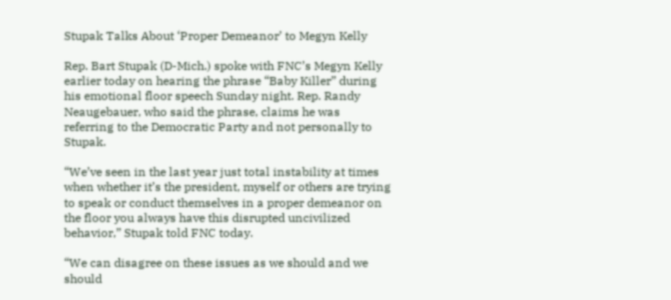Stupak Talks About ‘Proper Demeanor’ to Megyn Kelly

Rep. Bart Stupak (D-Mich.) spoke with FNC’s Megyn Kelly earlier today on hearing the phrase “Baby Killer” during his emotional floor speech Sunday night. Rep. Randy Neaugebauer, who said the phrase, claims he was referring to the Democratic Party and not personally to Stupak.

“We’ve seen in the last year just total instability at times when whether it’s the president, myself or others are trying to speak or conduct themselves in a proper demeanor on the floor you always have this disrupted uncivilized behavior,” Stupak told FNC today.

“We can disagree on these issues as we should and we should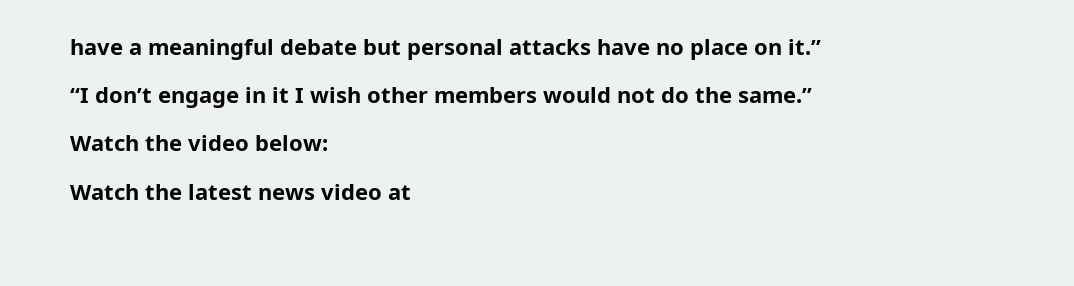have a meaningful debate but personal attacks have no place on it.”

“I don’t engage in it I wish other members would not do the same.”

Watch the video below:

Watch the latest news video at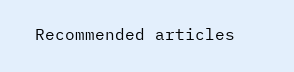Recommended articles